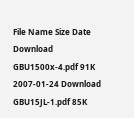File Name Size Date Download
GBU1500x-4.pdf 91K 2007-01-24 Download
GBU15JL-1.pdf 85K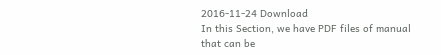2016-11-24 Download
In this Section, we have PDF files of manual that can be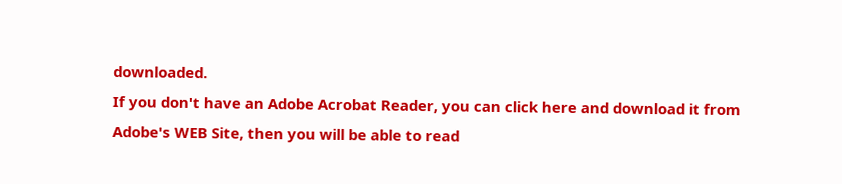downloaded.
If you don't have an Adobe Acrobat Reader, you can click here and download it from Adobe's WEB Site, then you will be able to read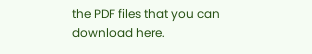the PDF files that you can download here.